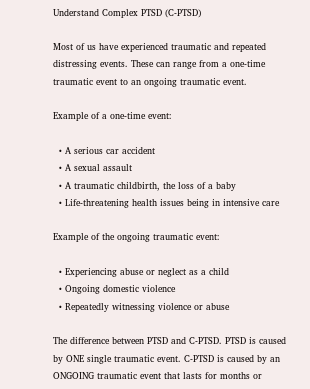Understand Complex PTSD (C-PTSD)

Most of us have experienced traumatic and repeated distressing events. These can range from a one-time traumatic event to an ongoing traumatic event.

Example of a one-time event:

  • A serious car accident
  • A sexual assault
  • A traumatic childbirth, the loss of a baby
  • Life-threatening health issues being in intensive care

Example of the ongoing traumatic event:

  • Experiencing abuse or neglect as a child
  • Ongoing domestic violence
  • Repeatedly witnessing violence or abuse

The difference between PTSD and C-PTSD. PTSD is caused by ONE single traumatic event. C-PTSD is caused by an ONGOING traumatic event that lasts for months or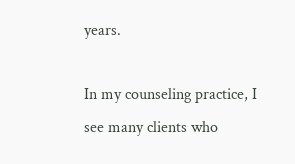years.

In my counseling practice, I see many clients who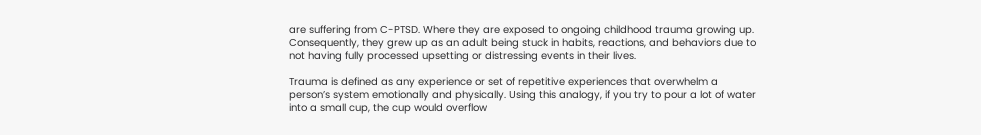are suffering from C-PTSD. Where they are exposed to ongoing childhood trauma growing up. Consequently, they grew up as an adult being stuck in habits, reactions, and behaviors due to not having fully processed upsetting or distressing events in their lives.

Trauma is defined as any experience or set of repetitive experiences that overwhelm a person’s system emotionally and physically. Using this analogy, if you try to pour a lot of water into a small cup, the cup would overflow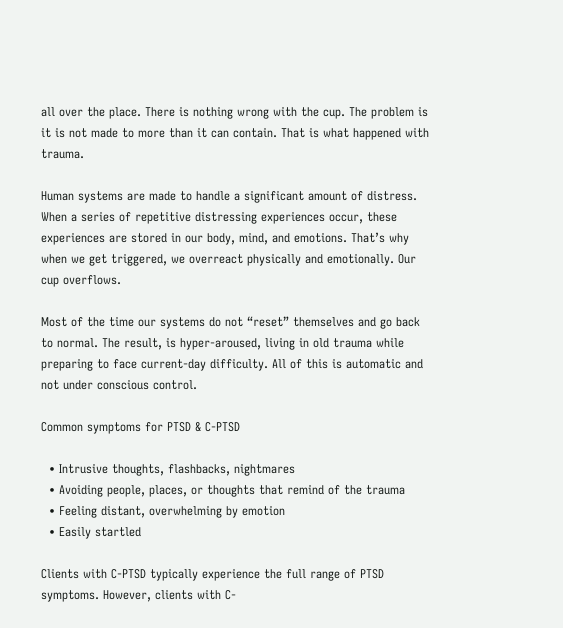all over the place. There is nothing wrong with the cup. The problem is it is not made to more than it can contain. That is what happened with trauma.

Human systems are made to handle a significant amount of distress. When a series of repetitive distressing experiences occur, these experiences are stored in our body, mind, and emotions. That’s why when we get triggered, we overreact physically and emotionally. Our cup overflows.

Most of the time our systems do not “reset” themselves and go back to normal. The result, is hyper-aroused, living in old trauma while preparing to face current-day difficulty. All of this is automatic and not under conscious control.

Common symptoms for PTSD & C-PTSD

  • Intrusive thoughts, flashbacks, nightmares
  • Avoiding people, places, or thoughts that remind of the trauma
  • Feeling distant, overwhelming by emotion
  • Easily startled

Clients with C-PTSD typically experience the full range of PTSD symptoms. However, clients with C-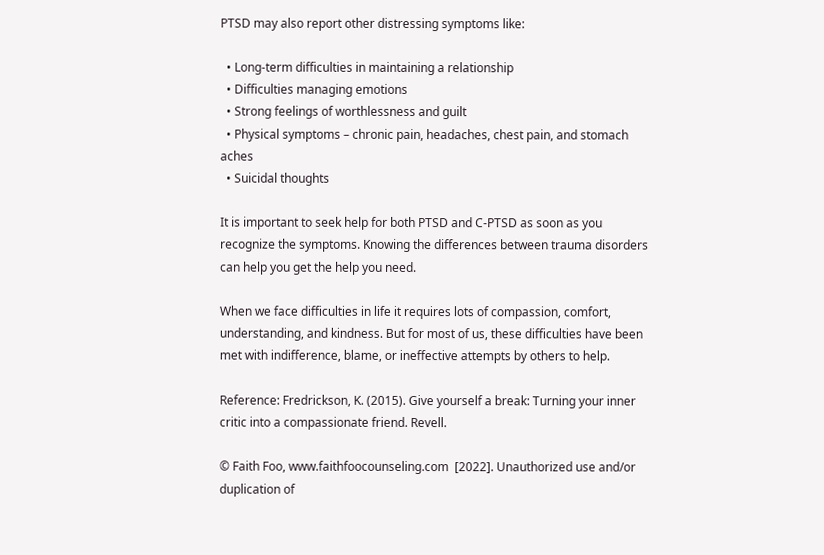PTSD may also report other distressing symptoms like:

  • Long-term difficulties in maintaining a relationship
  • Difficulties managing emotions
  • Strong feelings of worthlessness and guilt
  • Physical symptoms – chronic pain, headaches, chest pain, and stomach aches
  • Suicidal thoughts

It is important to seek help for both PTSD and C-PTSD as soon as you recognize the symptoms. Knowing the differences between trauma disorders can help you get the help you need.

When we face difficulties in life it requires lots of compassion, comfort, understanding, and kindness. But for most of us, these difficulties have been met with indifference, blame, or ineffective attempts by others to help.

Reference: Fredrickson, K. (2015). Give yourself a break: Turning your inner critic into a compassionate friend. Revell.

© Faith Foo, www.faithfoocounseling.com  [2022]. Unauthorized use and/or duplication of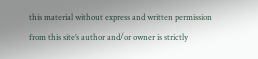this material without express and written permission from this site’s author and/or owner is strictly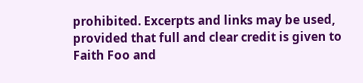prohibited. Excerpts and links may be used, provided that full and clear credit is given to Faith Foo and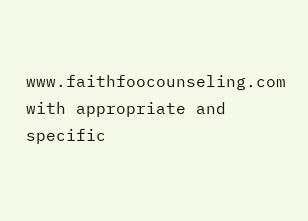www.faithfoocounseling.com with appropriate and specific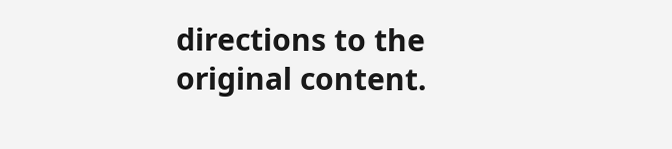directions to the original content.